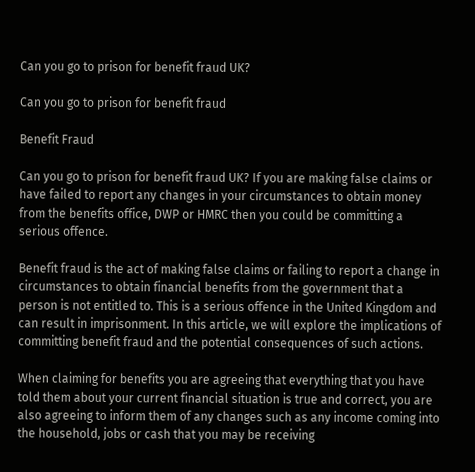Can you go to prison for benefit fraud UK?

Can you go to prison for benefit fraud

Benefit Fraud

Can you go to prison for benefit fraud UK? If you are making false claims or have failed to report any changes in your circumstances to obtain money from the benefits office, DWP or HMRC then you could be committing a serious offence.

Benefit fraud is the act of making false claims or failing to report a change in circumstances to obtain financial benefits from the government that a person is not entitled to. This is a serious offence in the United Kingdom and can result in imprisonment. In this article, we will explore the implications of committing benefit fraud and the potential consequences of such actions.

When claiming for benefits you are agreeing that everything that you have told them about your current financial situation is true and correct, you are also agreeing to inform them of any changes such as any income coming into the household, jobs or cash that you may be receiving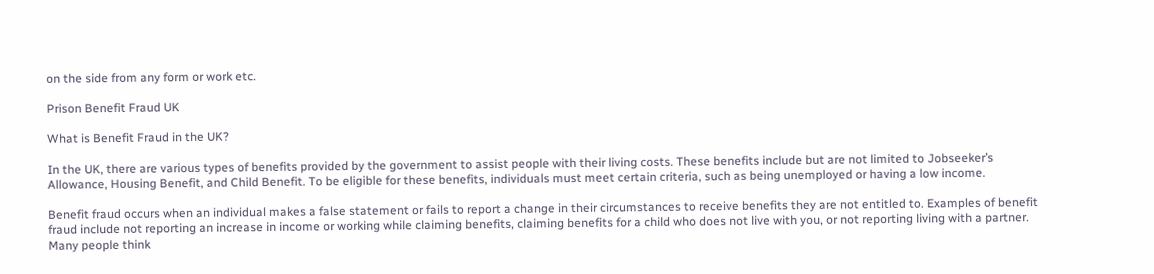on the side from any form or work etc.

Prison Benefit Fraud UK

What is Benefit Fraud in the UK?

In the UK, there are various types of benefits provided by the government to assist people with their living costs. These benefits include but are not limited to Jobseeker’s Allowance, Housing Benefit, and Child Benefit. To be eligible for these benefits, individuals must meet certain criteria, such as being unemployed or having a low income.

Benefit fraud occurs when an individual makes a false statement or fails to report a change in their circumstances to receive benefits they are not entitled to. Examples of benefit fraud include not reporting an increase in income or working while claiming benefits, claiming benefits for a child who does not live with you, or not reporting living with a partner. Many people think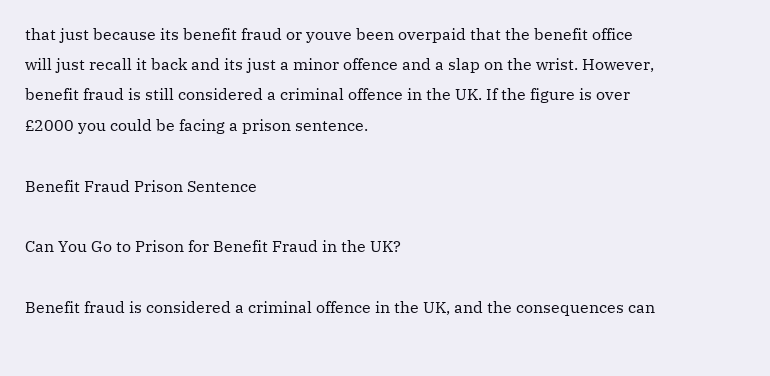that just because its benefit fraud or youve been overpaid that the benefit office will just recall it back and its just a minor offence and a slap on the wrist. However, benefit fraud is still considered a criminal offence in the UK. If the figure is over £2000 you could be facing a prison sentence.

Benefit Fraud Prison Sentence

Can You Go to Prison for Benefit Fraud in the UK?

Benefit fraud is considered a criminal offence in the UK, and the consequences can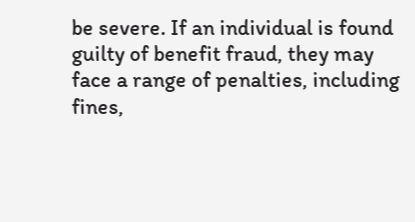be severe. If an individual is found guilty of benefit fraud, they may face a range of penalties, including fines,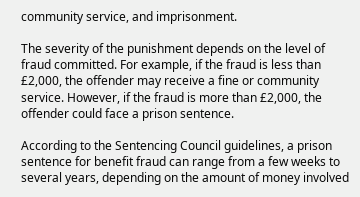community service, and imprisonment.

The severity of the punishment depends on the level of fraud committed. For example, if the fraud is less than £2,000, the offender may receive a fine or community service. However, if the fraud is more than £2,000, the offender could face a prison sentence.

According to the Sentencing Council guidelines, a prison sentence for benefit fraud can range from a few weeks to several years, depending on the amount of money involved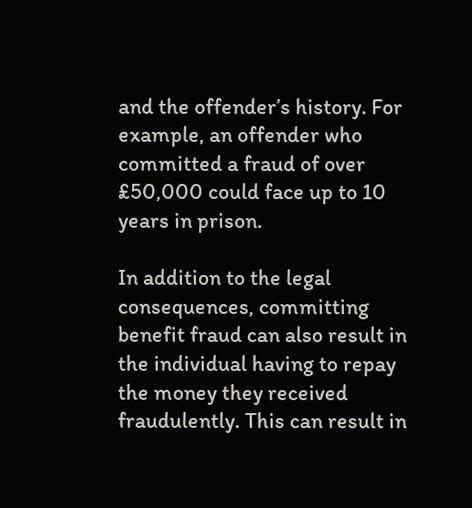and the offender’s history. For example, an offender who committed a fraud of over £50,000 could face up to 10 years in prison.

In addition to the legal consequences, committing benefit fraud can also result in the individual having to repay the money they received fraudulently. This can result in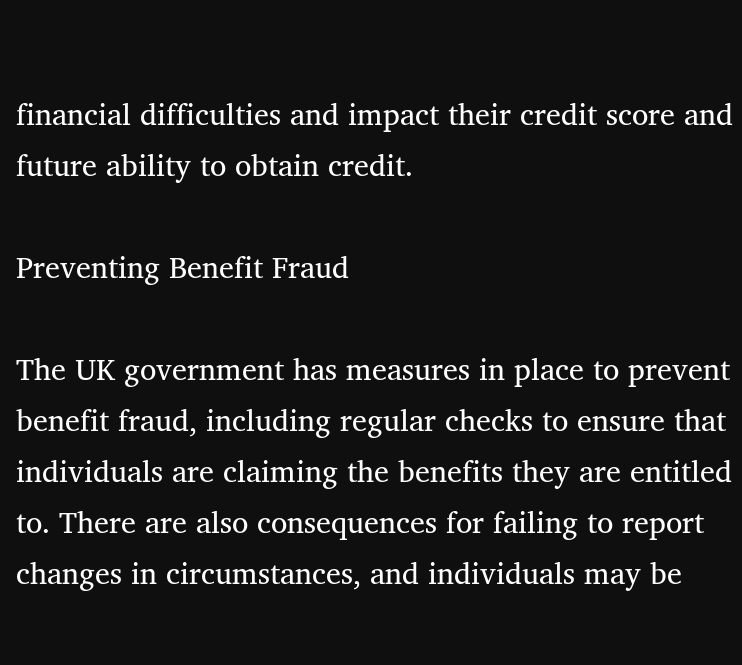financial difficulties and impact their credit score and future ability to obtain credit.

Preventing Benefit Fraud

The UK government has measures in place to prevent benefit fraud, including regular checks to ensure that individuals are claiming the benefits they are entitled to. There are also consequences for failing to report changes in circumstances, and individuals may be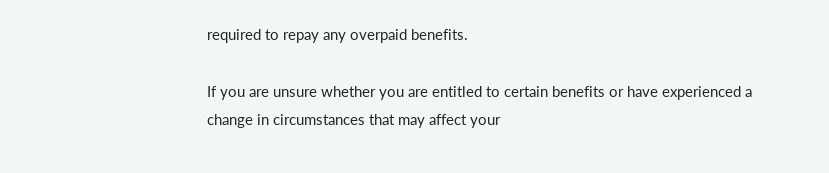required to repay any overpaid benefits.

If you are unsure whether you are entitled to certain benefits or have experienced a change in circumstances that may affect your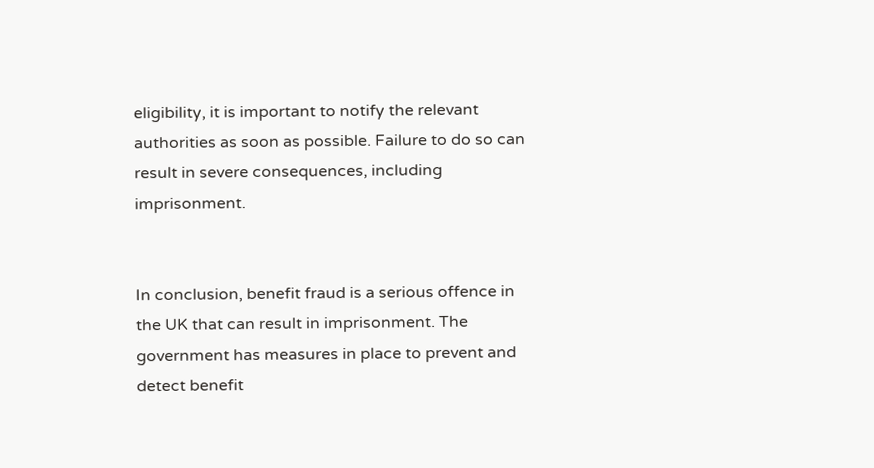eligibility, it is important to notify the relevant authorities as soon as possible. Failure to do so can result in severe consequences, including imprisonment.


In conclusion, benefit fraud is a serious offence in the UK that can result in imprisonment. The government has measures in place to prevent and detect benefit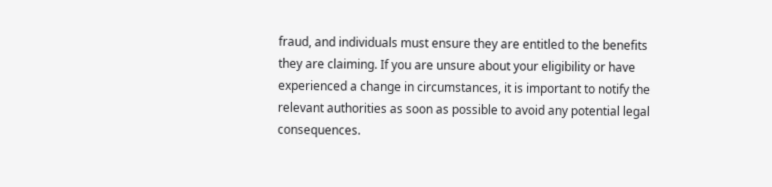fraud, and individuals must ensure they are entitled to the benefits they are claiming. If you are unsure about your eligibility or have experienced a change in circumstances, it is important to notify the relevant authorities as soon as possible to avoid any potential legal consequences.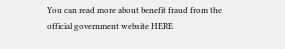You can read more about benefit fraud from the official government website HERE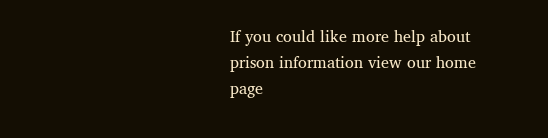If you could like more help about prison information view our home page